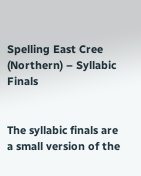Spelling East Cree (Northern) – Syllabic Finals


The syllabic finals are a small version of the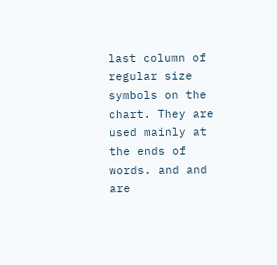last column of regular size symbols on the chart. They are used mainly at the ends of words. and and are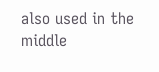also used in the middle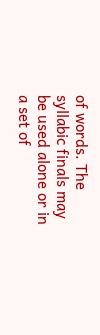of words. The syllabic finals may be used alone or in a set of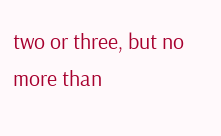two or three, but no more than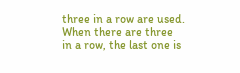three in a row are used. When there are three in a row, the last one is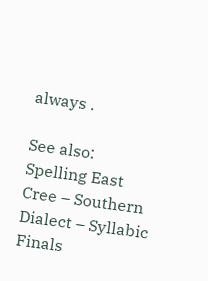always .

See also: Spelling East Cree – Southern Dialect – Syllabic Finals